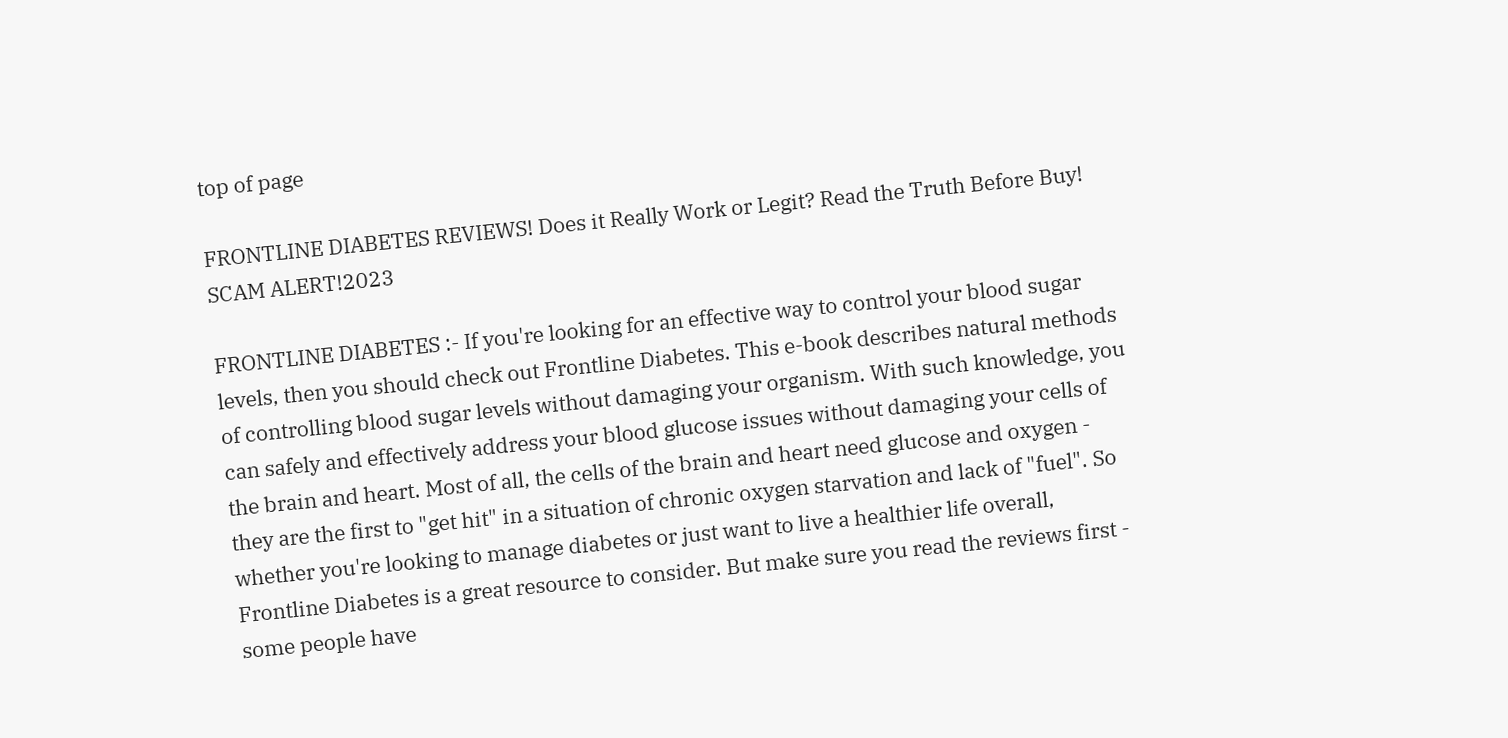top of page

FRONTLINE DIABETES REVIEWS! Does it Really Work or Legit? Read the Truth Before Buy! SCAM ALERT!2023

FRONTLINE DIABETES :- If you're looking for an effective way to control your blood sugar levels, then you should check out Frontline Diabetes. This e-book describes natural methods of controlling blood sugar levels without damaging your organism. With such knowledge, you can safely and effectively address your blood glucose issues without damaging your cells of the brain and heart. Most of all, the cells of the brain and heart need glucose and oxygen - they are the first to "get hit" in a situation of chronic oxygen starvation and lack of "fuel". So whether you're looking to manage diabetes or just want to live a healthier life overall, Frontline Diabetes is a great resource to consider. But make sure you read the reviews first - some people have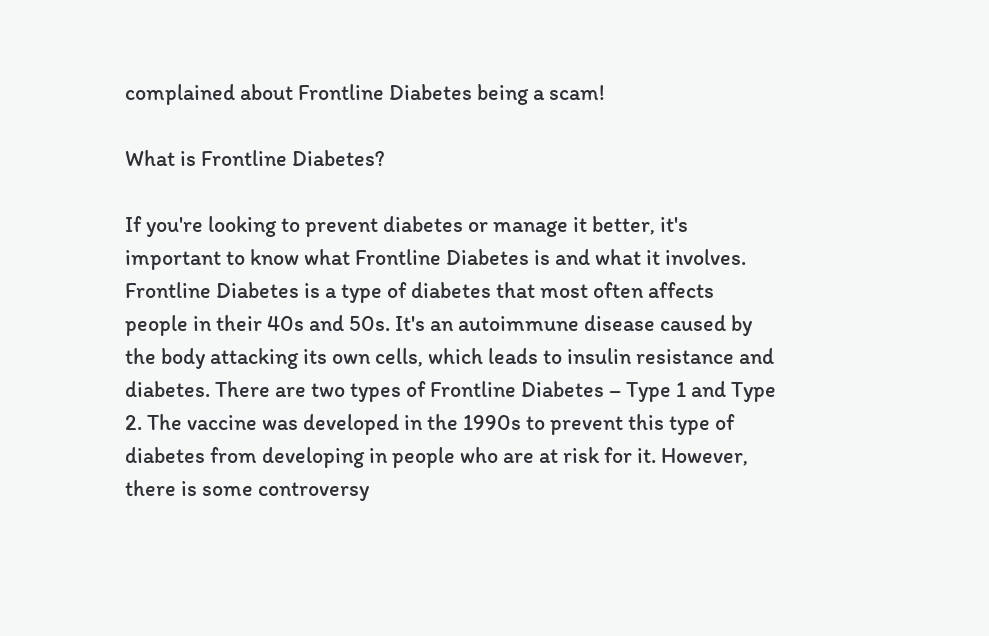complained about Frontline Diabetes being a scam!

What is Frontline Diabetes?

If you're looking to prevent diabetes or manage it better, it's important to know what Frontline Diabetes is and what it involves. Frontline Diabetes is a type of diabetes that most often affects people in their 40s and 50s. It's an autoimmune disease caused by the body attacking its own cells, which leads to insulin resistance and diabetes. There are two types of Frontline Diabetes – Type 1 and Type 2. The vaccine was developed in the 1990s to prevent this type of diabetes from developing in people who are at risk for it. However, there is some controversy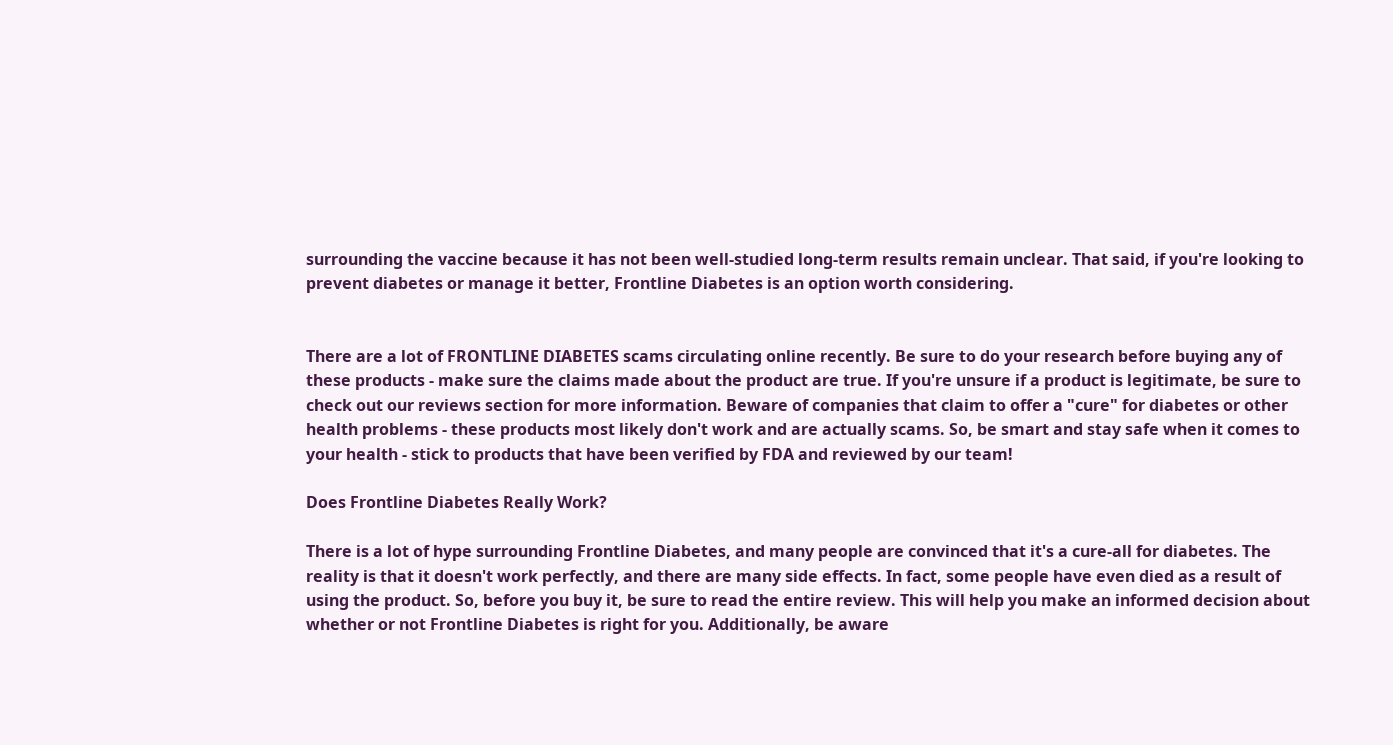surrounding the vaccine because it has not been well-studied long-term results remain unclear. That said, if you're looking to prevent diabetes or manage it better, Frontline Diabetes is an option worth considering.


There are a lot of FRONTLINE DIABETES scams circulating online recently. Be sure to do your research before buying any of these products - make sure the claims made about the product are true. If you're unsure if a product is legitimate, be sure to check out our reviews section for more information. Beware of companies that claim to offer a "cure" for diabetes or other health problems - these products most likely don't work and are actually scams. So, be smart and stay safe when it comes to your health - stick to products that have been verified by FDA and reviewed by our team!

Does Frontline Diabetes Really Work?

There is a lot of hype surrounding Frontline Diabetes, and many people are convinced that it's a cure-all for diabetes. The reality is that it doesn't work perfectly, and there are many side effects. In fact, some people have even died as a result of using the product. So, before you buy it, be sure to read the entire review. This will help you make an informed decision about whether or not Frontline Diabetes is right for you. Additionally, be aware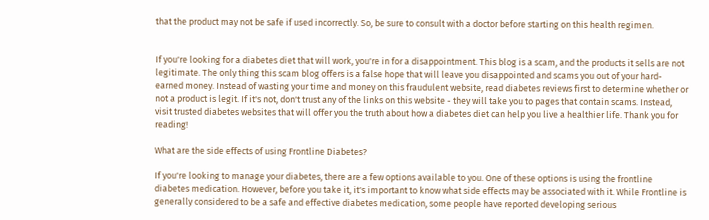that the product may not be safe if used incorrectly. So, be sure to consult with a doctor before starting on this health regimen.


If you're looking for a diabetes diet that will work, you're in for a disappointment. This blog is a scam, and the products it sells are not legitimate. The only thing this scam blog offers is a false hope that will leave you disappointed and scams you out of your hard-earned money. Instead of wasting your time and money on this fraudulent website, read diabetes reviews first to determine whether or not a product is legit. If it's not, don't trust any of the links on this website - they will take you to pages that contain scams. Instead, visit trusted diabetes websites that will offer you the truth about how a diabetes diet can help you live a healthier life. Thank you for reading!

What are the side effects of using Frontline Diabetes?

If you're looking to manage your diabetes, there are a few options available to you. One of these options is using the frontline diabetes medication. However, before you take it, it's important to know what side effects may be associated with it. While Frontline is generally considered to be a safe and effective diabetes medication, some people have reported developing serious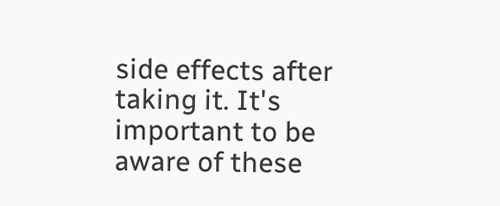side effects after taking it. It's important to be aware of these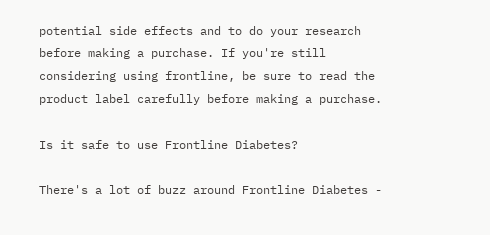potential side effects and to do your research before making a purchase. If you're still considering using frontline, be sure to read the product label carefully before making a purchase.

Is it safe to use Frontline Diabetes?

There's a lot of buzz around Frontline Diabetes -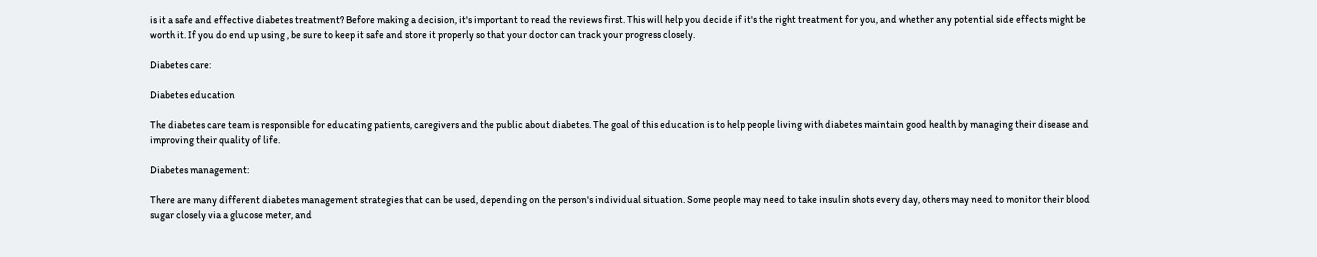is it a safe and effective diabetes treatment? Before making a decision, it's important to read the reviews first. This will help you decide if it's the right treatment for you, and whether any potential side effects might be worth it. If you do end up using , be sure to keep it safe and store it properly so that your doctor can track your progress closely.

Diabetes care:

Diabetes education

The diabetes care team is responsible for educating patients, caregivers and the public about diabetes. The goal of this education is to help people living with diabetes maintain good health by managing their disease and improving their quality of life.

Diabetes management:

There are many different diabetes management strategies that can be used, depending on the person's individual situation. Some people may need to take insulin shots every day, others may need to monitor their blood sugar closely via a glucose meter, and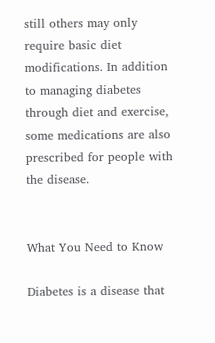still others may only require basic diet modifications. In addition to managing diabetes through diet and exercise, some medications are also prescribed for people with the disease.


What You Need to Know

Diabetes is a disease that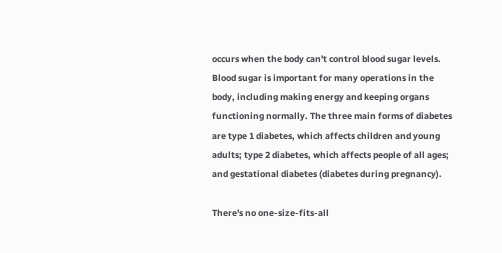occurs when the body can't control blood sugar levels. Blood sugar is important for many operations in the body, including making energy and keeping organs functioning normally. The three main forms of diabetes are type 1 diabetes, which affects children and young adults; type 2 diabetes, which affects people of all ages; and gestational diabetes (diabetes during pregnancy).

There's no one-size-fits-all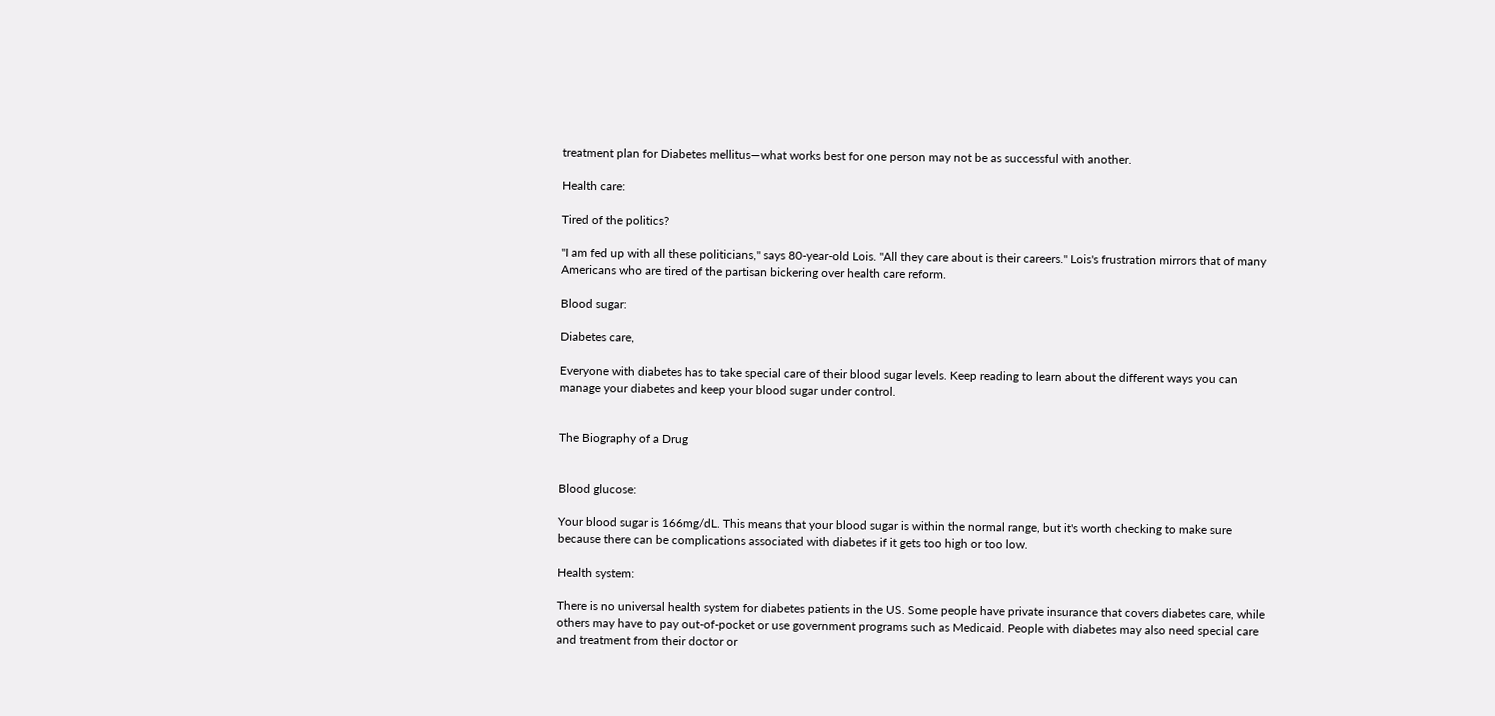treatment plan for Diabetes mellitus—what works best for one person may not be as successful with another.

Health care:

Tired of the politics?

"I am fed up with all these politicians," says 80-year-old Lois. "All they care about is their careers." Lois's frustration mirrors that of many Americans who are tired of the partisan bickering over health care reform.

Blood sugar:

Diabetes care,

Everyone with diabetes has to take special care of their blood sugar levels. Keep reading to learn about the different ways you can manage your diabetes and keep your blood sugar under control.


The Biography of a Drug


Blood glucose:

Your blood sugar is 166mg/dL. This means that your blood sugar is within the normal range, but it's worth checking to make sure because there can be complications associated with diabetes if it gets too high or too low.

Health system:

There is no universal health system for diabetes patients in the US. Some people have private insurance that covers diabetes care, while others may have to pay out-of-pocket or use government programs such as Medicaid. People with diabetes may also need special care and treatment from their doctor or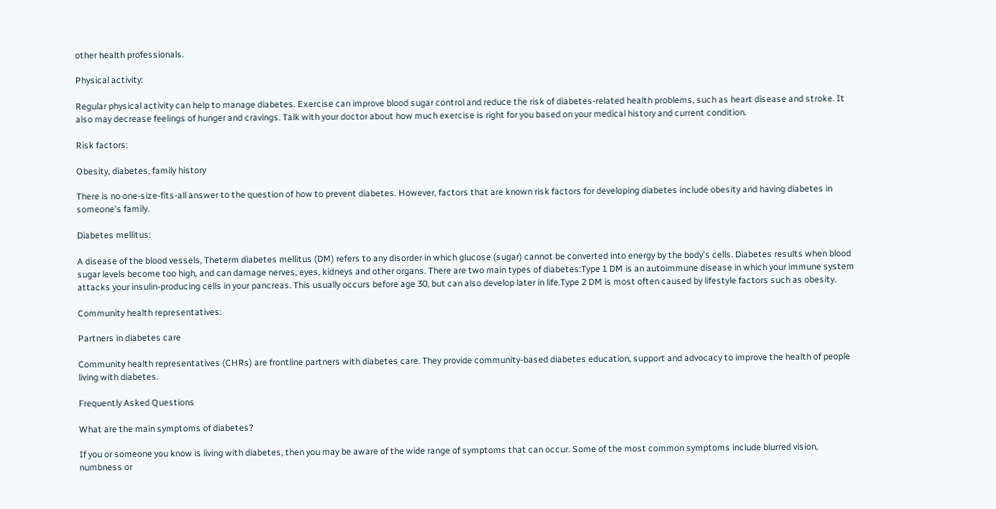other health professionals.

Physical activity:

Regular physical activity can help to manage diabetes. Exercise can improve blood sugar control and reduce the risk of diabetes-related health problems, such as heart disease and stroke. It also may decrease feelings of hunger and cravings. Talk with your doctor about how much exercise is right for you based on your medical history and current condition.

Risk factors:

Obesity, diabetes, family history

There is no one-size-fits-all answer to the question of how to prevent diabetes. However, factors that are known risk factors for developing diabetes include obesity and having diabetes in someone’s family.

Diabetes mellitus:

A disease of the blood vessels, Theterm diabetes mellitus (DM) refers to any disorder in which glucose (sugar) cannot be converted into energy by the body's cells. Diabetes results when blood sugar levels become too high, and can damage nerves, eyes, kidneys and other organs. There are two main types of diabetes:Type 1 DM is an autoimmune disease in which your immune system attacks your insulin-producing cells in your pancreas. This usually occurs before age 30, but can also develop later in life.Type 2 DM is most often caused by lifestyle factors such as obesity.

Community health representatives:

Partners in diabetes care

Community health representatives (CHRs) are frontline partners with diabetes care. They provide community-based diabetes education, support and advocacy to improve the health of people living with diabetes.

Frequently Asked Questions

What are the main symptoms of diabetes?

If you or someone you know is living with diabetes, then you may be aware of the wide range of symptoms that can occur. Some of the most common symptoms include blurred vision, numbness or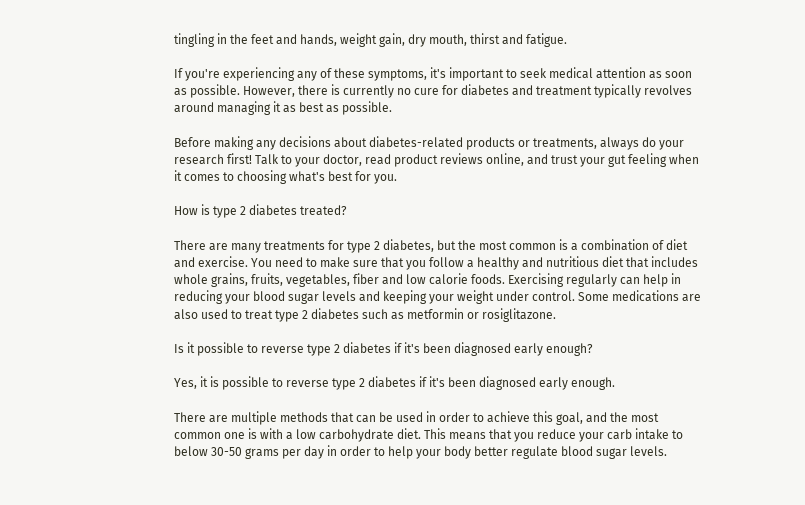tingling in the feet and hands, weight gain, dry mouth, thirst and fatigue.

If you're experiencing any of these symptoms, it's important to seek medical attention as soon as possible. However, there is currently no cure for diabetes and treatment typically revolves around managing it as best as possible.

Before making any decisions about diabetes-related products or treatments, always do your research first! Talk to your doctor, read product reviews online, and trust your gut feeling when it comes to choosing what's best for you.

How is type 2 diabetes treated?

There are many treatments for type 2 diabetes, but the most common is a combination of diet and exercise. You need to make sure that you follow a healthy and nutritious diet that includes whole grains, fruits, vegetables, fiber and low calorie foods. Exercising regularly can help in reducing your blood sugar levels and keeping your weight under control. Some medications are also used to treat type 2 diabetes such as metformin or rosiglitazone.

Is it possible to reverse type 2 diabetes if it's been diagnosed early enough?

Yes, it is possible to reverse type 2 diabetes if it's been diagnosed early enough.

There are multiple methods that can be used in order to achieve this goal, and the most common one is with a low carbohydrate diet. This means that you reduce your carb intake to below 30-50 grams per day in order to help your body better regulate blood sugar levels.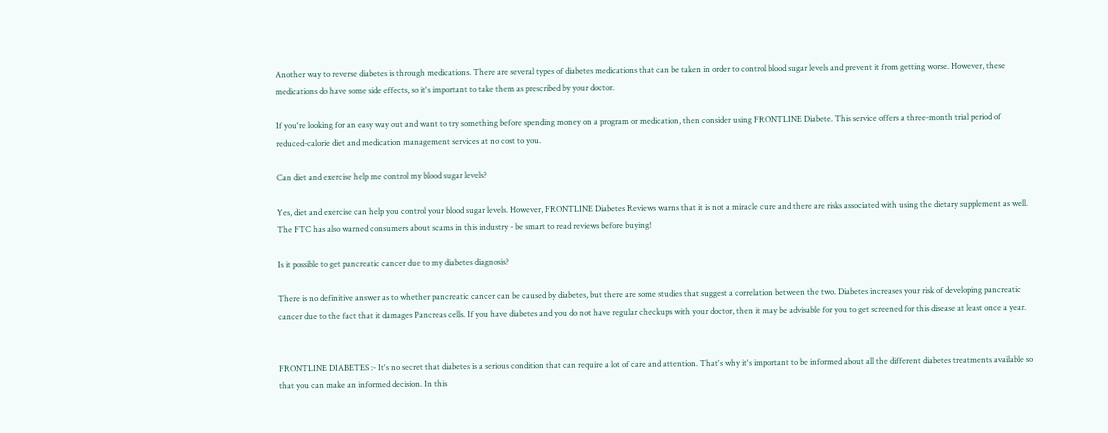Another way to reverse diabetes is through medications. There are several types of diabetes medications that can be taken in order to control blood sugar levels and prevent it from getting worse. However, these medications do have some side effects, so it's important to take them as prescribed by your doctor.

If you're looking for an easy way out and want to try something before spending money on a program or medication, then consider using FRONTLINE Diabete. This service offers a three-month trial period of reduced-calorie diet and medication management services at no cost to you.

Can diet and exercise help me control my blood sugar levels?

Yes, diet and exercise can help you control your blood sugar levels. However, FRONTLINE Diabetes Reviews warns that it is not a miracle cure and there are risks associated with using the dietary supplement as well. The FTC has also warned consumers about scams in this industry - be smart to read reviews before buying!

Is it possible to get pancreatic cancer due to my diabetes diagnosis?

There is no definitive answer as to whether pancreatic cancer can be caused by diabetes, but there are some studies that suggest a correlation between the two. Diabetes increases your risk of developing pancreatic cancer due to the fact that it damages Pancreas cells. If you have diabetes and you do not have regular checkups with your doctor, then it may be advisable for you to get screened for this disease at least once a year.


FRONTLINE DIABETES :- It's no secret that diabetes is a serious condition that can require a lot of care and attention. That's why it's important to be informed about all the different diabetes treatments available so that you can make an informed decision. In this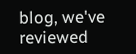blog, we've reviewed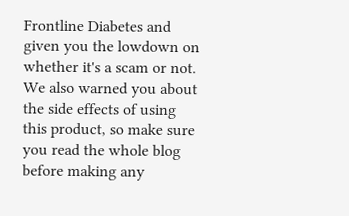Frontline Diabetes and given you the lowdown on whether it's a scam or not. We also warned you about the side effects of using this product, so make sure you read the whole blog before making any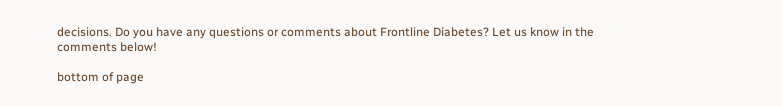decisions. Do you have any questions or comments about Frontline Diabetes? Let us know in the comments below!

bottom of page